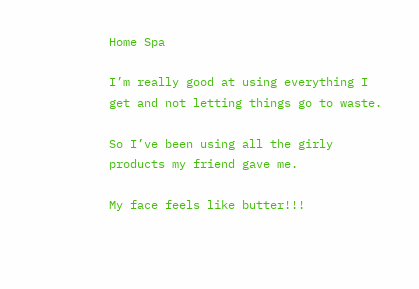Home Spa

I’m really good at using everything I get and not letting things go to waste.

So I’ve been using all the girly products my friend gave me.

My face feels like butter!!!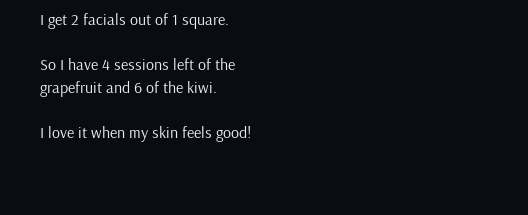I get 2 facials out of 1 square.

So I have 4 sessions left of the grapefruit and 6 of the kiwi.

I love it when my skin feels good!